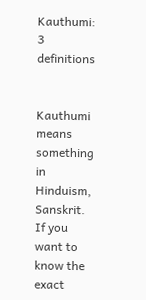Kauthumi: 3 definitions


Kauthumi means something in Hinduism, Sanskrit. If you want to know the exact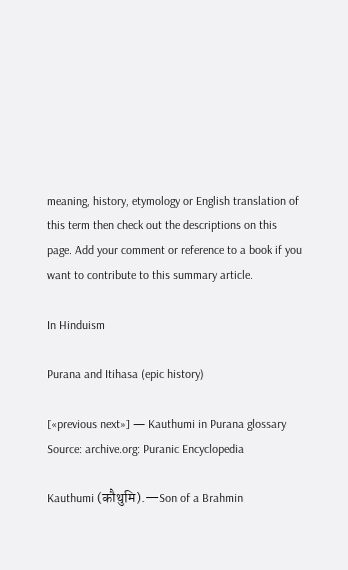meaning, history, etymology or English translation of this term then check out the descriptions on this page. Add your comment or reference to a book if you want to contribute to this summary article.

In Hinduism

Purana and Itihasa (epic history)

[«previous next»] — Kauthumi in Purana glossary
Source: archive.org: Puranic Encyclopedia

Kauthumi (कौथुमि).—Son of a Brahmin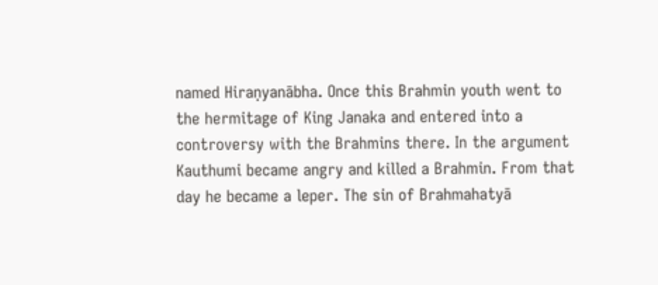named Hiraṇyanābha. Once this Brahmin youth went to the hermitage of King Janaka and entered into a controversy with the Brahmins there. In the argument Kauthumi became angry and killed a Brahmin. From that day he became a leper. The sin of Brahmahatyā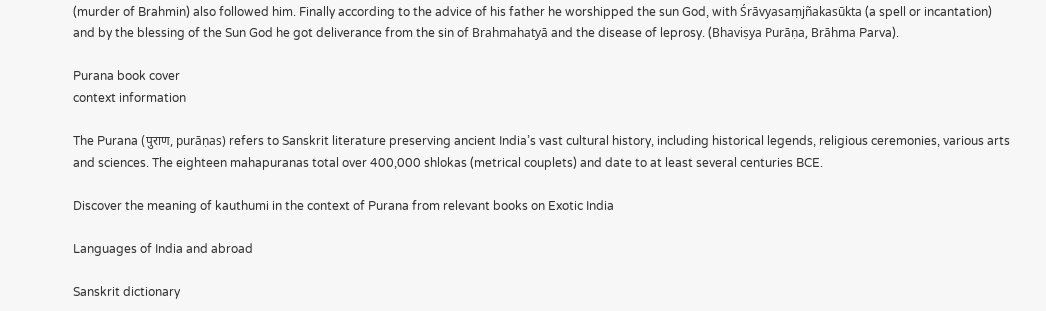(murder of Brahmin) also followed him. Finally according to the advice of his father he worshipped the sun God, with Śrāvyasaṃjñakasūkta (a spell or incantation) and by the blessing of the Sun God he got deliverance from the sin of Brahmahatyā and the disease of leprosy. (Bhaviṣya Purāṇa, Brāhma Parva).

Purana book cover
context information

The Purana (पुराण, purāṇas) refers to Sanskrit literature preserving ancient India’s vast cultural history, including historical legends, religious ceremonies, various arts and sciences. The eighteen mahapuranas total over 400,000 shlokas (metrical couplets) and date to at least several centuries BCE.

Discover the meaning of kauthumi in the context of Purana from relevant books on Exotic India

Languages of India and abroad

Sanskrit dictionary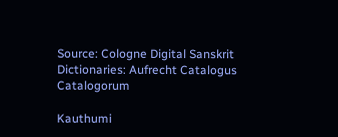Source: Cologne Digital Sanskrit Dictionaries: Aufrecht Catalogus Catalogorum

Kauthumi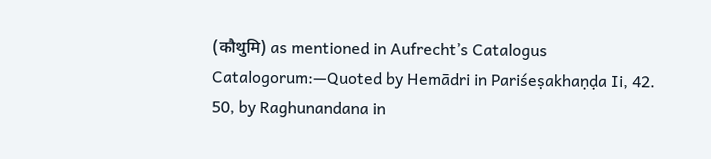(कौथुमि) as mentioned in Aufrecht’s Catalogus Catalogorum:—Quoted by Hemādri in Pariśeṣakhaṇḍa Ii, 42. 50, by Raghunandana in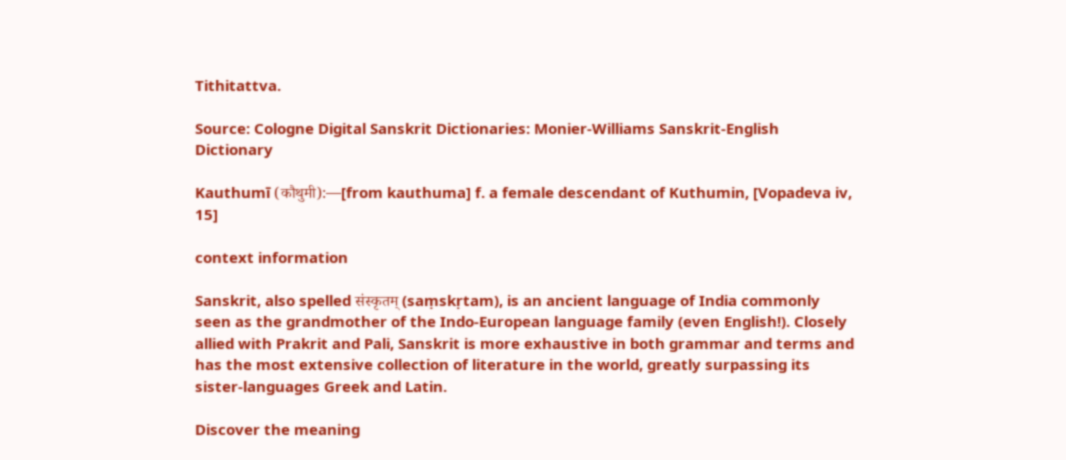Tithitattva.

Source: Cologne Digital Sanskrit Dictionaries: Monier-Williams Sanskrit-English Dictionary

Kauthumī (कौथुमी):—[from kauthuma] f. a female descendant of Kuthumin, [Vopadeva iv, 15]

context information

Sanskrit, also spelled संस्कृतम् (saṃskṛtam), is an ancient language of India commonly seen as the grandmother of the Indo-European language family (even English!). Closely allied with Prakrit and Pali, Sanskrit is more exhaustive in both grammar and terms and has the most extensive collection of literature in the world, greatly surpassing its sister-languages Greek and Latin.

Discover the meaning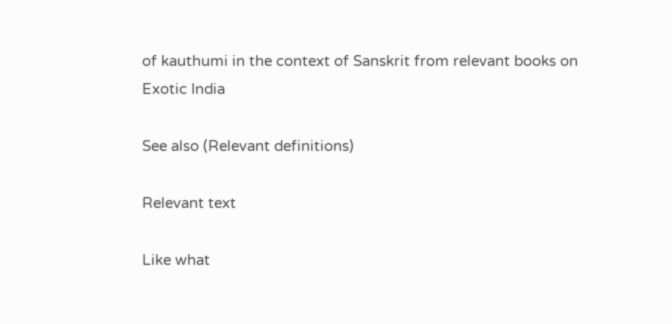of kauthumi in the context of Sanskrit from relevant books on Exotic India

See also (Relevant definitions)

Relevant text

Like what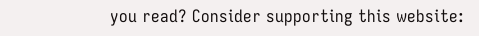you read? Consider supporting this website: